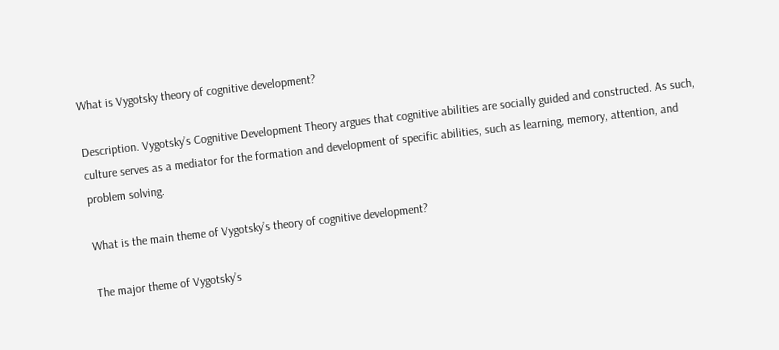What is Vygotsky theory of cognitive development?

Description. Vygotsky’s Cognitive Development Theory argues that cognitive abilities are socially guided and constructed. As such, culture serves as a mediator for the formation and development of specific abilities, such as learning, memory, attention, and problem solving.

What is the main theme of Vygotsky’s theory of cognitive development?

The major theme of Vygotsky’s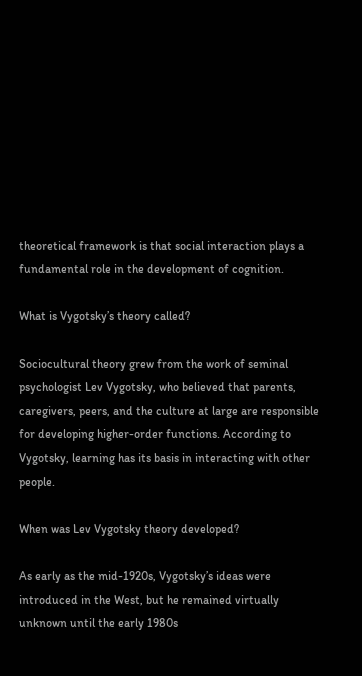theoretical framework is that social interaction plays a fundamental role in the development of cognition.

What is Vygotsky’s theory called?

Sociocultural theory grew from the work of seminal psychologist Lev Vygotsky, who believed that parents, caregivers, peers, and the culture at large are responsible for developing higher-order functions. According to Vygotsky, learning has its basis in interacting with other people.

When was Lev Vygotsky theory developed?

As early as the mid-1920s, Vygotsky’s ideas were introduced in the West, but he remained virtually unknown until the early 1980s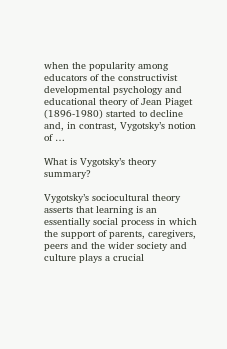when the popularity among educators of the constructivist developmental psychology and educational theory of Jean Piaget (1896-1980) started to decline and, in contrast, Vygotsky’s notion of …

What is Vygotsky’s theory summary?

Vygotsky’s sociocultural theory asserts that learning is an essentially social process in which the support of parents, caregivers, peers and the wider society and culture plays a crucial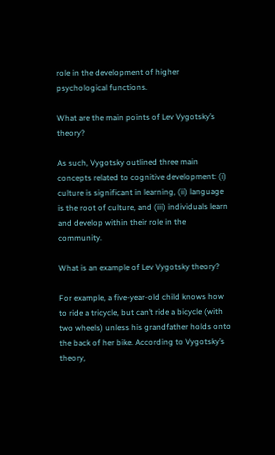role in the development of higher psychological functions.

What are the main points of Lev Vygotsky’s theory?

As such, Vygotsky outlined three main concepts related to cognitive development: (i) culture is significant in learning, (ii) language is the root of culture, and (iii) individuals learn and develop within their role in the community.

What is an example of Lev Vygotsky theory?

For example, a five-year-old child knows how to ride a tricycle, but can’t ride a bicycle (with two wheels) unless his grandfather holds onto the back of her bike. According to Vygotsky’s theory,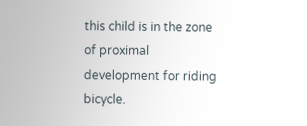this child is in the zone of proximal development for riding bicycle.